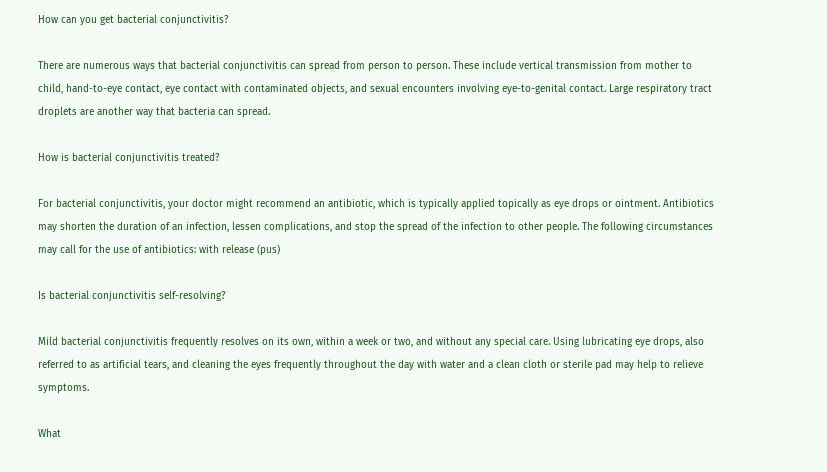How can you get bacterial conjunctivitis?

There are numerous ways that bacterial conjunctivitis can spread from person to person. These include vertical transmission from mother to child, hand-to-eye contact, eye contact with contaminated objects, and sexual encounters involving eye-to-genital contact. Large respiratory tract droplets are another way that bacteria can spread.

How is bacterial conjunctivitis treated?

For bacterial conjunctivitis, your doctor might recommend an antibiotic, which is typically applied topically as eye drops or ointment. Antibiotics may shorten the duration of an infection, lessen complications, and stop the spread of the infection to other people. The following circumstances may call for the use of antibiotics: with release (pus)

Is bacterial conjunctivitis self-resolving?

Mild bacterial conjunctivitis frequently resolves on its own, within a week or two, and without any special care. Using lubricating eye drops, also referred to as artificial tears, and cleaning the eyes frequently throughout the day with water and a clean cloth or sterile pad may help to relieve symptoms.

What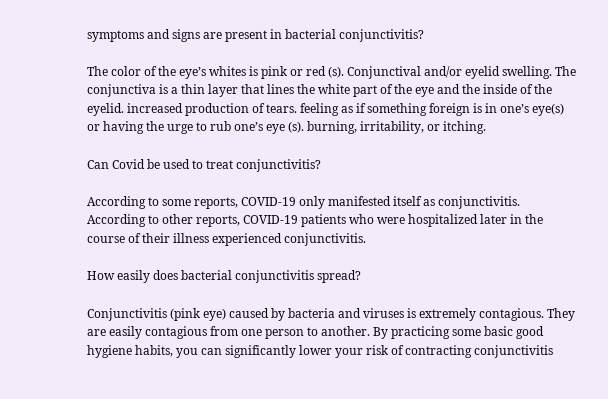symptoms and signs are present in bacterial conjunctivitis?

The color of the eye’s whites is pink or red (s). Conjunctival and/or eyelid swelling. The conjunctiva is a thin layer that lines the white part of the eye and the inside of the eyelid. increased production of tears. feeling as if something foreign is in one’s eye(s) or having the urge to rub one’s eye (s). burning, irritability, or itching.

Can Covid be used to treat conjunctivitis?

According to some reports, COVID-19 only manifested itself as conjunctivitis. According to other reports, COVID-19 patients who were hospitalized later in the course of their illness experienced conjunctivitis.

How easily does bacterial conjunctivitis spread?

Conjunctivitis (pink eye) caused by bacteria and viruses is extremely contagious. They are easily contagious from one person to another. By practicing some basic good hygiene habits, you can significantly lower your risk of contracting conjunctivitis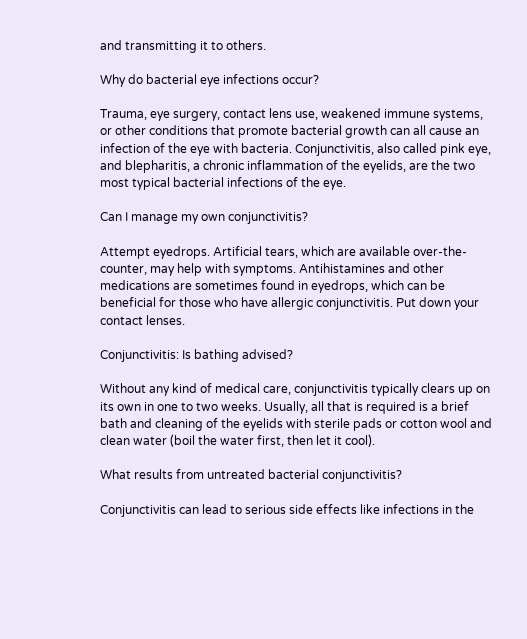and transmitting it to others.

Why do bacterial eye infections occur?

Trauma, eye surgery, contact lens use, weakened immune systems, or other conditions that promote bacterial growth can all cause an infection of the eye with bacteria. Conjunctivitis, also called pink eye, and blepharitis, a chronic inflammation of the eyelids, are the two most typical bacterial infections of the eye.

Can I manage my own conjunctivitis?

Attempt eyedrops. Artificial tears, which are available over-the-counter, may help with symptoms. Antihistamines and other medications are sometimes found in eyedrops, which can be beneficial for those who have allergic conjunctivitis. Put down your contact lenses.

Conjunctivitis: Is bathing advised?

Without any kind of medical care, conjunctivitis typically clears up on its own in one to two weeks. Usually, all that is required is a brief bath and cleaning of the eyelids with sterile pads or cotton wool and clean water (boil the water first, then let it cool).

What results from untreated bacterial conjunctivitis?

Conjunctivitis can lead to serious side effects like infections in the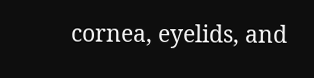cornea, eyelids, and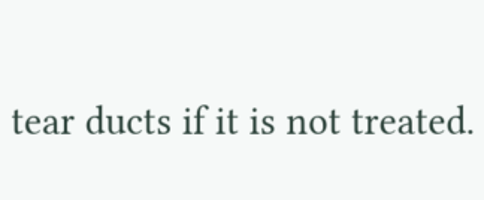tear ducts if it is not treated.